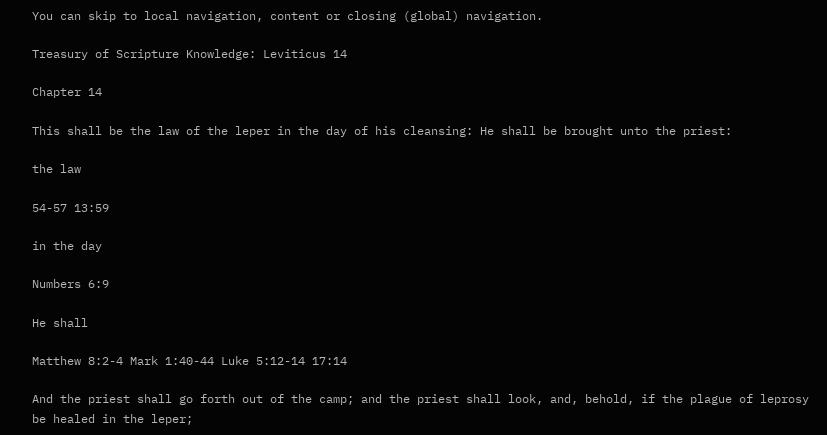You can skip to local navigation, content or closing (global) navigation.

Treasury of Scripture Knowledge: Leviticus 14

Chapter 14

This shall be the law of the leper in the day of his cleansing: He shall be brought unto the priest:

the law

54-57 13:59

in the day

Numbers 6:9

He shall

Matthew 8:2-4 Mark 1:40-44 Luke 5:12-14 17:14

And the priest shall go forth out of the camp; and the priest shall look, and, behold, if the plague of leprosy be healed in the leper;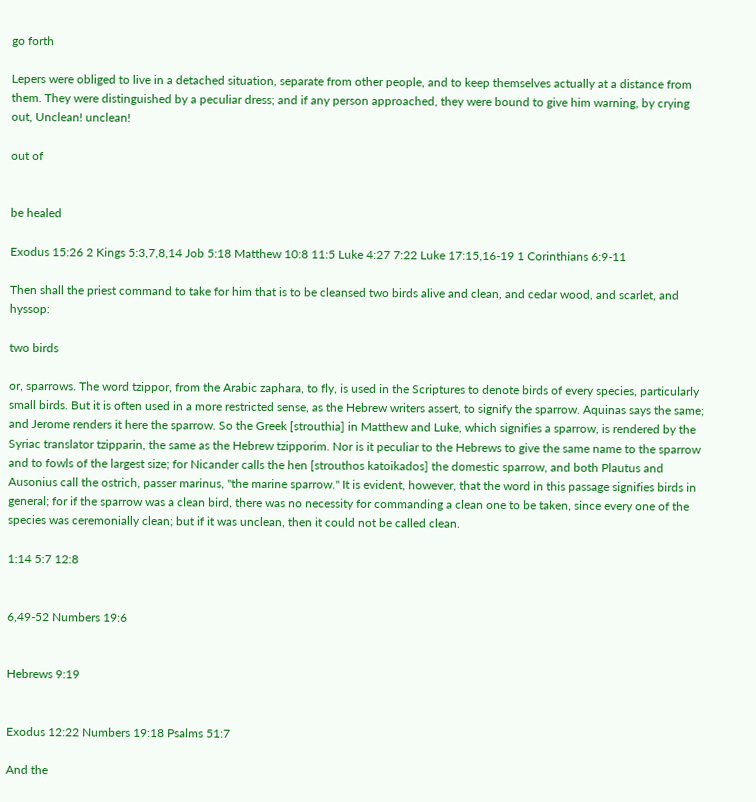go forth

Lepers were obliged to live in a detached situation, separate from other people, and to keep themselves actually at a distance from them. They were distinguished by a peculiar dress; and if any person approached, they were bound to give him warning, by crying out, Unclean! unclean!

out of


be healed

Exodus 15:26 2 Kings 5:3,7,8,14 Job 5:18 Matthew 10:8 11:5 Luke 4:27 7:22 Luke 17:15,16-19 1 Corinthians 6:9-11

Then shall the priest command to take for him that is to be cleansed two birds alive and clean, and cedar wood, and scarlet, and hyssop:

two birds

or, sparrows. The word tzippor, from the Arabic zaphara, to fly, is used in the Scriptures to denote birds of every species, particularly small birds. But it is often used in a more restricted sense, as the Hebrew writers assert, to signify the sparrow. Aquinas says the same; and Jerome renders it here the sparrow. So the Greek [strouthia] in Matthew and Luke, which signifies a sparrow, is rendered by the Syriac translator tzipparin, the same as the Hebrew tzipporim. Nor is it peculiar to the Hebrews to give the same name to the sparrow and to fowls of the largest size; for Nicander calls the hen [strouthos katoikados] the domestic sparrow, and both Plautus and Ausonius call the ostrich, passer marinus, "the marine sparrow." It is evident, however, that the word in this passage signifies birds in general; for if the sparrow was a clean bird, there was no necessity for commanding a clean one to be taken, since every one of the species was ceremonially clean; but if it was unclean, then it could not be called clean.

1:14 5:7 12:8


6,49-52 Numbers 19:6


Hebrews 9:19


Exodus 12:22 Numbers 19:18 Psalms 51:7

And the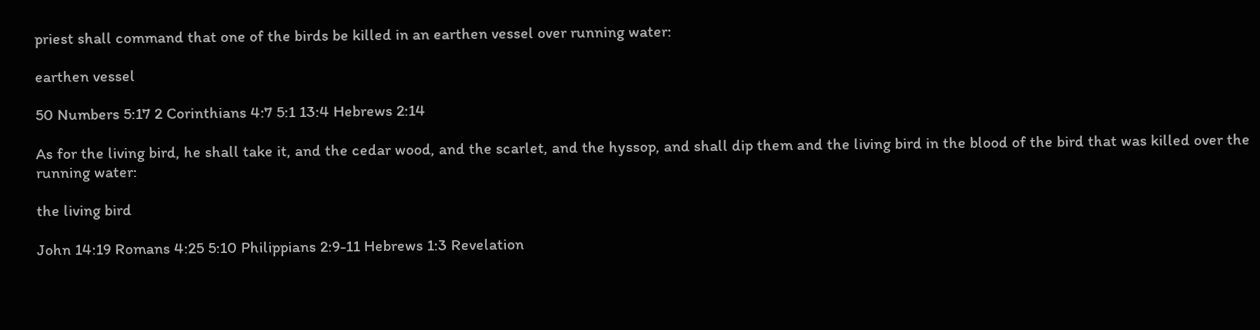priest shall command that one of the birds be killed in an earthen vessel over running water:

earthen vessel

50 Numbers 5:17 2 Corinthians 4:7 5:1 13:4 Hebrews 2:14

As for the living bird, he shall take it, and the cedar wood, and the scarlet, and the hyssop, and shall dip them and the living bird in the blood of the bird that was killed over the running water:

the living bird

John 14:19 Romans 4:25 5:10 Philippians 2:9-11 Hebrews 1:3 Revelation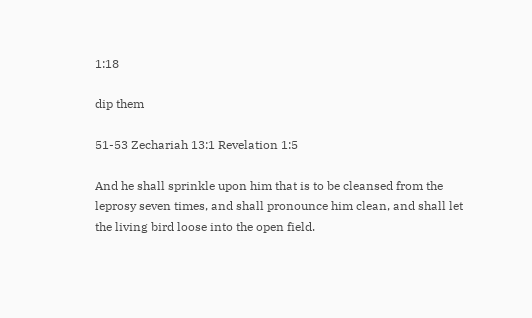1:18

dip them

51-53 Zechariah 13:1 Revelation 1:5

And he shall sprinkle upon him that is to be cleansed from the leprosy seven times, and shall pronounce him clean, and shall let the living bird loose into the open field.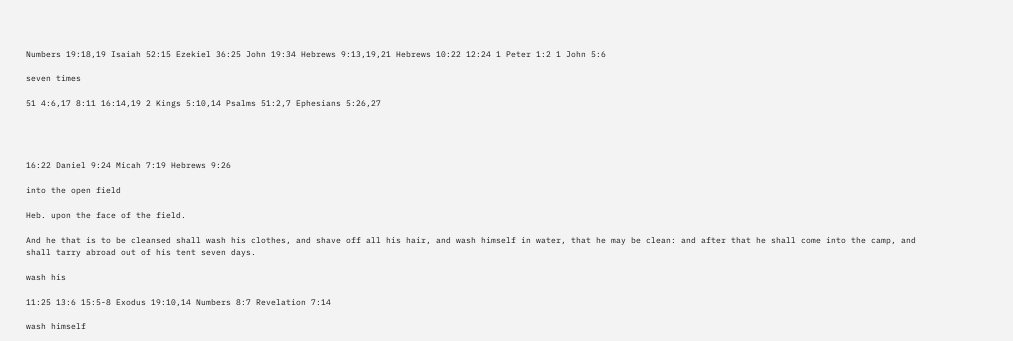Numbers 19:18,19 Isaiah 52:15 Ezekiel 36:25 John 19:34 Hebrews 9:13,19,21 Hebrews 10:22 12:24 1 Peter 1:2 1 John 5:6

seven times

51 4:6,17 8:11 16:14,19 2 Kings 5:10,14 Psalms 51:2,7 Ephesians 5:26,27




16:22 Daniel 9:24 Micah 7:19 Hebrews 9:26

into the open field

Heb. upon the face of the field.

And he that is to be cleansed shall wash his clothes, and shave off all his hair, and wash himself in water, that he may be clean: and after that he shall come into the camp, and shall tarry abroad out of his tent seven days.

wash his

11:25 13:6 15:5-8 Exodus 19:10,14 Numbers 8:7 Revelation 7:14

wash himself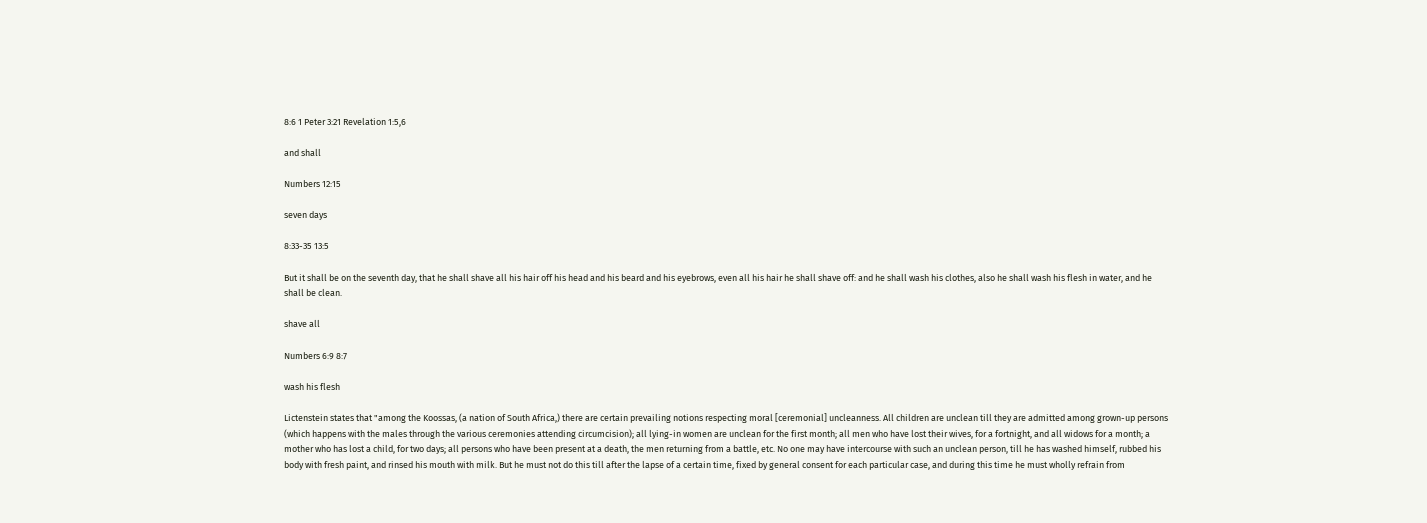8:6 1 Peter 3:21 Revelation 1:5,6

and shall

Numbers 12:15

seven days

8:33-35 13:5

But it shall be on the seventh day, that he shall shave all his hair off his head and his beard and his eyebrows, even all his hair he shall shave off: and he shall wash his clothes, also he shall wash his flesh in water, and he shall be clean.

shave all

Numbers 6:9 8:7

wash his flesh

Lictenstein states that "among the Koossas, (a nation of South Africa,) there are certain prevailing notions respecting moral [ceremonial] uncleanness. All children are unclean till they are admitted among grown-up persons (which happens with the males through the various ceremonies attending circumcision); all lying-in women are unclean for the first month; all men who have lost their wives, for a fortnight, and all widows for a month; a mother who has lost a child, for two days; all persons who have been present at a death, the men returning from a battle, etc. No one may have intercourse with such an unclean person, till he has washed himself, rubbed his body with fresh paint, and rinsed his mouth with milk. But he must not do this till after the lapse of a certain time, fixed by general consent for each particular case, and during this time he must wholly refrain from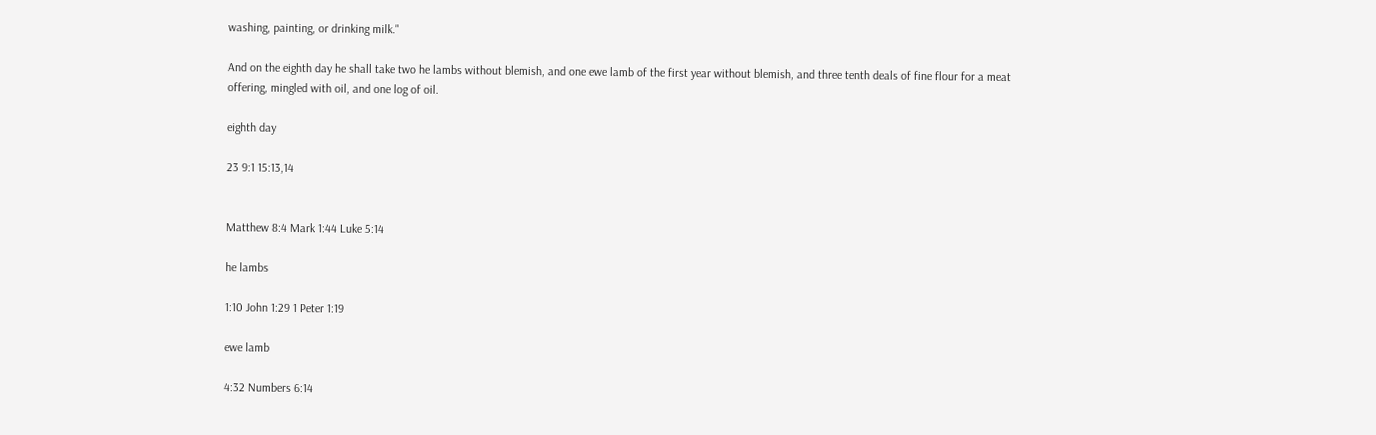washing, painting, or drinking milk."

And on the eighth day he shall take two he lambs without blemish, and one ewe lamb of the first year without blemish, and three tenth deals of fine flour for a meat offering, mingled with oil, and one log of oil.

eighth day

23 9:1 15:13,14


Matthew 8:4 Mark 1:44 Luke 5:14

he lambs

1:10 John 1:29 1 Peter 1:19

ewe lamb

4:32 Numbers 6:14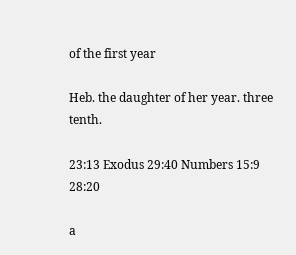of the first year

Heb. the daughter of her year. three tenth.

23:13 Exodus 29:40 Numbers 15:9 28:20

a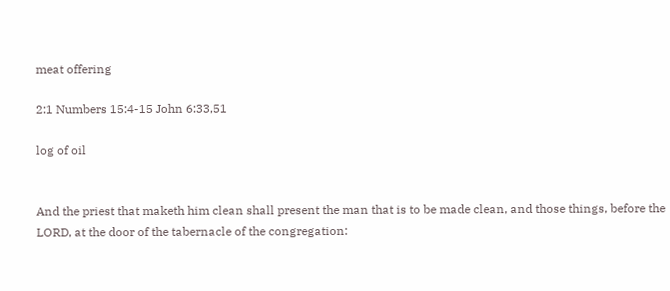meat offering

2:1 Numbers 15:4-15 John 6:33,51

log of oil


And the priest that maketh him clean shall present the man that is to be made clean, and those things, before the LORD, at the door of the tabernacle of the congregation: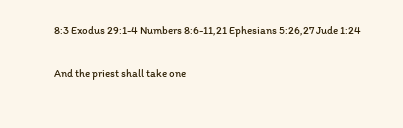8:3 Exodus 29:1-4 Numbers 8:6-11,21 Ephesians 5:26,27 Jude 1:24

And the priest shall take one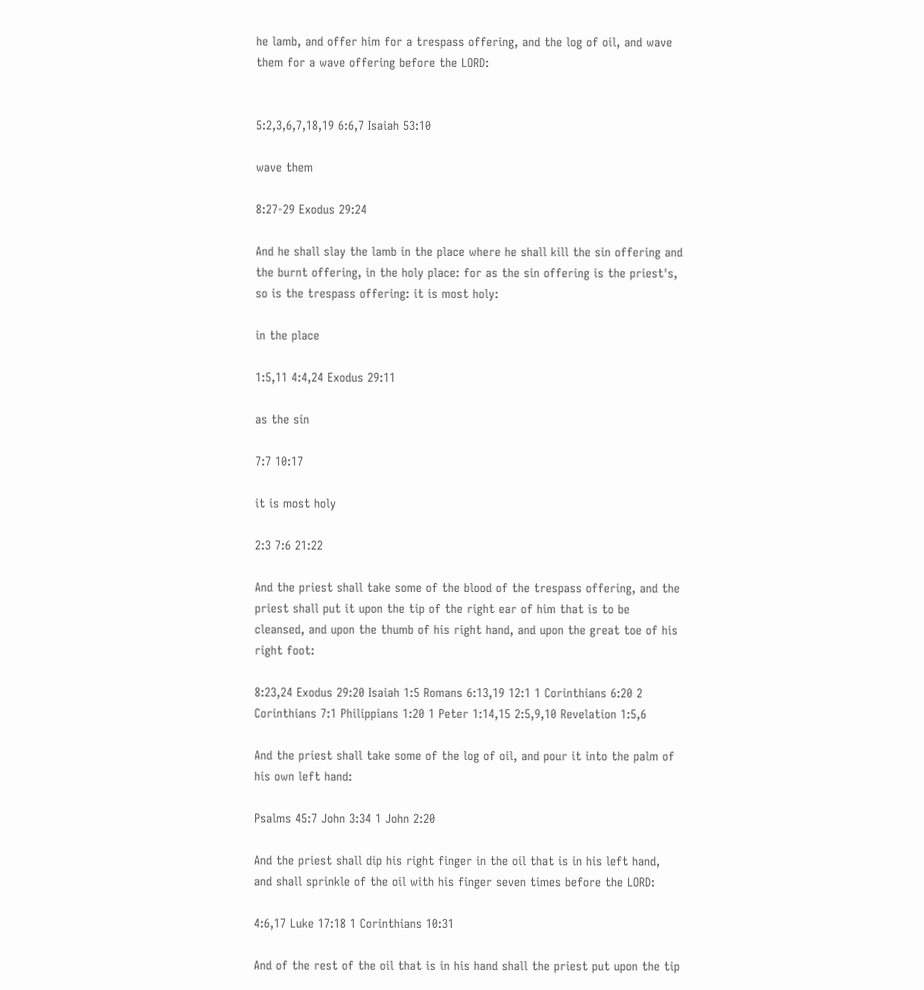he lamb, and offer him for a trespass offering, and the log of oil, and wave them for a wave offering before the LORD:


5:2,3,6,7,18,19 6:6,7 Isaiah 53:10

wave them

8:27-29 Exodus 29:24

And he shall slay the lamb in the place where he shall kill the sin offering and the burnt offering, in the holy place: for as the sin offering is the priest's, so is the trespass offering: it is most holy:

in the place

1:5,11 4:4,24 Exodus 29:11

as the sin

7:7 10:17

it is most holy

2:3 7:6 21:22

And the priest shall take some of the blood of the trespass offering, and the priest shall put it upon the tip of the right ear of him that is to be cleansed, and upon the thumb of his right hand, and upon the great toe of his right foot:

8:23,24 Exodus 29:20 Isaiah 1:5 Romans 6:13,19 12:1 1 Corinthians 6:20 2 Corinthians 7:1 Philippians 1:20 1 Peter 1:14,15 2:5,9,10 Revelation 1:5,6

And the priest shall take some of the log of oil, and pour it into the palm of his own left hand:

Psalms 45:7 John 3:34 1 John 2:20

And the priest shall dip his right finger in the oil that is in his left hand, and shall sprinkle of the oil with his finger seven times before the LORD:

4:6,17 Luke 17:18 1 Corinthians 10:31

And of the rest of the oil that is in his hand shall the priest put upon the tip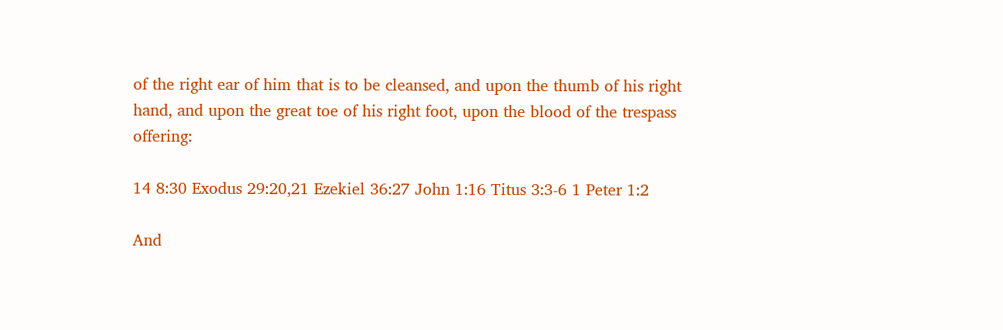of the right ear of him that is to be cleansed, and upon the thumb of his right hand, and upon the great toe of his right foot, upon the blood of the trespass offering:

14 8:30 Exodus 29:20,21 Ezekiel 36:27 John 1:16 Titus 3:3-6 1 Peter 1:2

And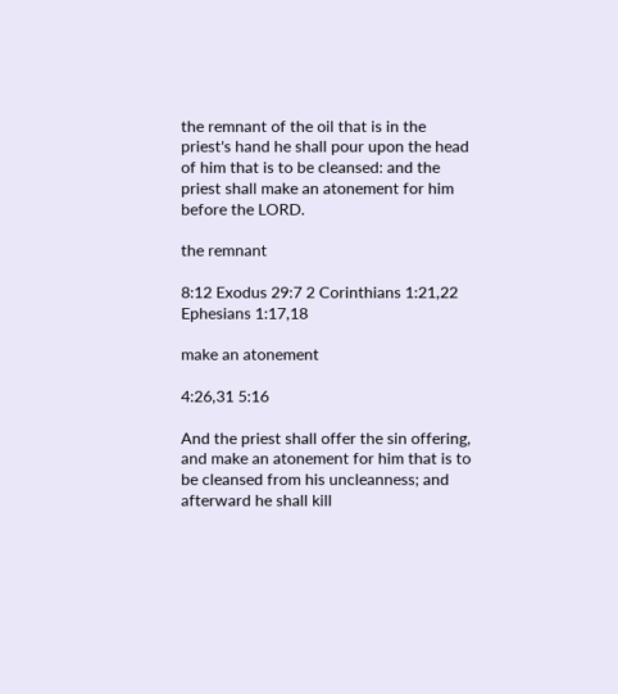the remnant of the oil that is in the priest's hand he shall pour upon the head of him that is to be cleansed: and the priest shall make an atonement for him before the LORD.

the remnant

8:12 Exodus 29:7 2 Corinthians 1:21,22 Ephesians 1:17,18

make an atonement

4:26,31 5:16

And the priest shall offer the sin offering, and make an atonement for him that is to be cleansed from his uncleanness; and afterward he shall kill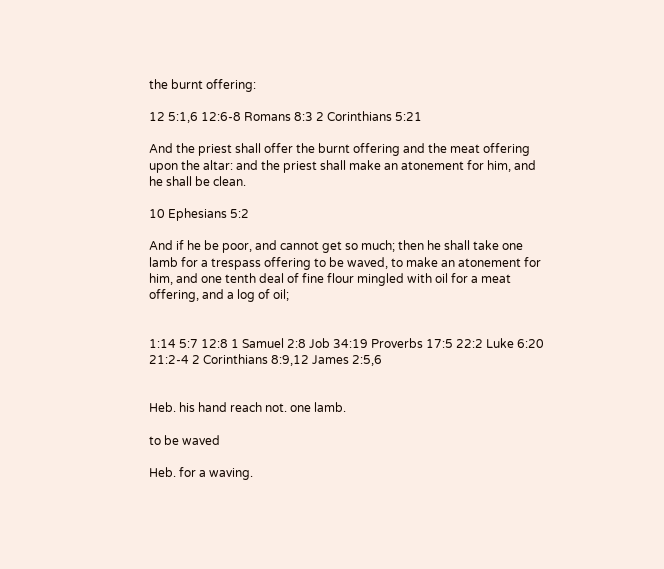the burnt offering:

12 5:1,6 12:6-8 Romans 8:3 2 Corinthians 5:21

And the priest shall offer the burnt offering and the meat offering upon the altar: and the priest shall make an atonement for him, and he shall be clean.

10 Ephesians 5:2

And if he be poor, and cannot get so much; then he shall take one lamb for a trespass offering to be waved, to make an atonement for him, and one tenth deal of fine flour mingled with oil for a meat offering, and a log of oil;


1:14 5:7 12:8 1 Samuel 2:8 Job 34:19 Proverbs 17:5 22:2 Luke 6:20 21:2-4 2 Corinthians 8:9,12 James 2:5,6


Heb. his hand reach not. one lamb.

to be waved

Heb. for a waving.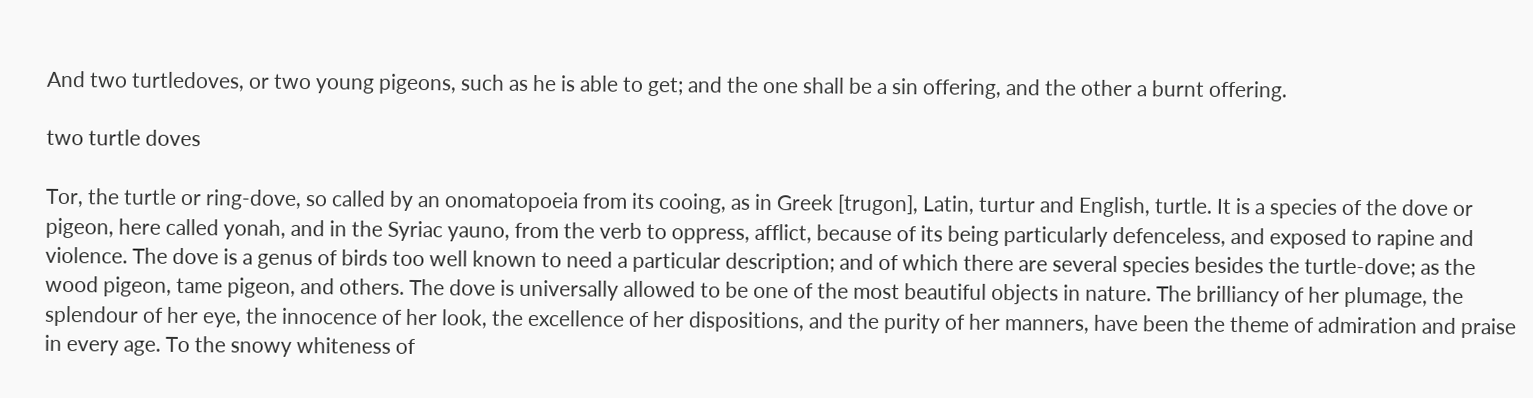And two turtledoves, or two young pigeons, such as he is able to get; and the one shall be a sin offering, and the other a burnt offering.

two turtle doves

Tor, the turtle or ring-dove, so called by an onomatopoeia from its cooing, as in Greek [trugon], Latin, turtur and English, turtle. It is a species of the dove or pigeon, here called yonah, and in the Syriac yauno, from the verb to oppress, afflict, because of its being particularly defenceless, and exposed to rapine and violence. The dove is a genus of birds too well known to need a particular description; and of which there are several species besides the turtle-dove; as the wood pigeon, tame pigeon, and others. The dove is universally allowed to be one of the most beautiful objects in nature. The brilliancy of her plumage, the splendour of her eye, the innocence of her look, the excellence of her dispositions, and the purity of her manners, have been the theme of admiration and praise in every age. To the snowy whiteness of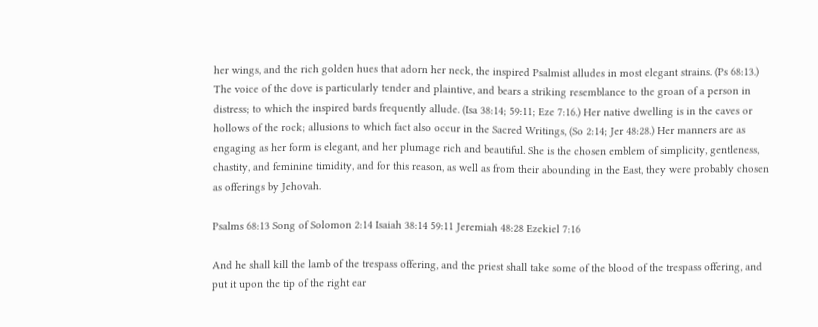her wings, and the rich golden hues that adorn her neck, the inspired Psalmist alludes in most elegant strains. (Ps 68:13.) The voice of the dove is particularly tender and plaintive, and bears a striking resemblance to the groan of a person in distress; to which the inspired bards frequently allude. (Isa 38:14; 59:11; Eze 7:16.) Her native dwelling is in the caves or hollows of the rock; allusions to which fact also occur in the Sacred Writings, (So 2:14; Jer 48:28.) Her manners are as engaging as her form is elegant, and her plumage rich and beautiful. She is the chosen emblem of simplicity, gentleness, chastity, and feminine timidity, and for this reason, as well as from their abounding in the East, they were probably chosen as offerings by Jehovah.

Psalms 68:13 Song of Solomon 2:14 Isaiah 38:14 59:11 Jeremiah 48:28 Ezekiel 7:16

And he shall kill the lamb of the trespass offering, and the priest shall take some of the blood of the trespass offering, and put it upon the tip of the right ear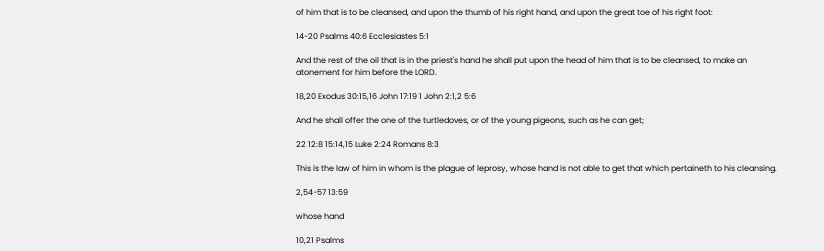of him that is to be cleansed, and upon the thumb of his right hand, and upon the great toe of his right foot:

14-20 Psalms 40:6 Ecclesiastes 5:1

And the rest of the oil that is in the priest's hand he shall put upon the head of him that is to be cleansed, to make an atonement for him before the LORD.

18,20 Exodus 30:15,16 John 17:19 1 John 2:1,2 5:6

And he shall offer the one of the turtledoves, or of the young pigeons, such as he can get;

22 12:8 15:14,15 Luke 2:24 Romans 8:3

This is the law of him in whom is the plague of leprosy, whose hand is not able to get that which pertaineth to his cleansing.

2,54-57 13:59

whose hand

10,21 Psalms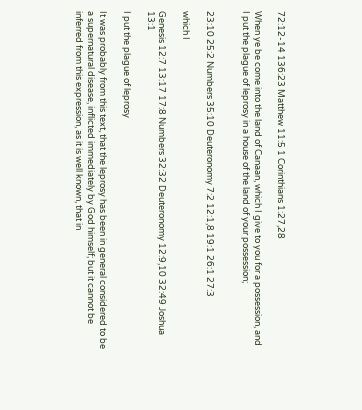72:12-14 136:23 Matthew 11:5 1 Corinthians 1:27,28

When ye be come into the land of Canaan, which I give to you for a possession, and I put the plague of leprosy in a house of the land of your possession;


23:10 25:2 Numbers 35:10 Deuteronomy 7:2 12:1,8 19:1 26:1 27:3

which I

Genesis 12:7 13:17 17:8 Numbers 32:32 Deuteronomy 12:9,10 32:49 Joshua 13:1

I put the plague of leprosy

It was probably from this text, that the leprosy has been in general considered to be a supernatural disease, inflicted immediately by God himself; but it cannot be inferred from this expression, as it is well known, that in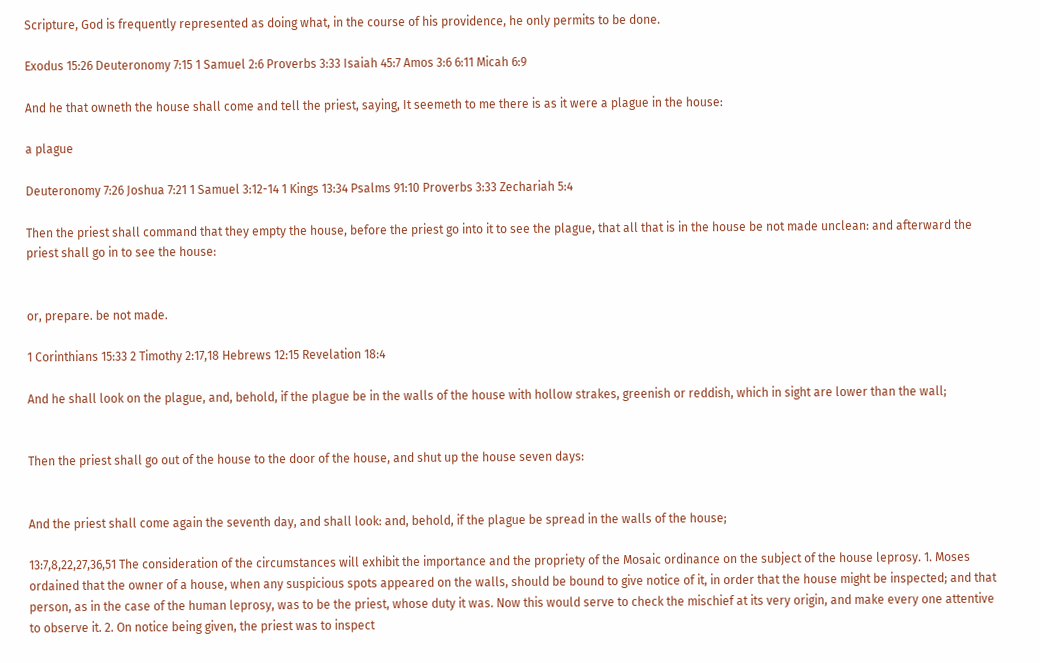Scripture, God is frequently represented as doing what, in the course of his providence, he only permits to be done.

Exodus 15:26 Deuteronomy 7:15 1 Samuel 2:6 Proverbs 3:33 Isaiah 45:7 Amos 3:6 6:11 Micah 6:9

And he that owneth the house shall come and tell the priest, saying, It seemeth to me there is as it were a plague in the house:

a plague

Deuteronomy 7:26 Joshua 7:21 1 Samuel 3:12-14 1 Kings 13:34 Psalms 91:10 Proverbs 3:33 Zechariah 5:4

Then the priest shall command that they empty the house, before the priest go into it to see the plague, that all that is in the house be not made unclean: and afterward the priest shall go in to see the house:


or, prepare. be not made.

1 Corinthians 15:33 2 Timothy 2:17,18 Hebrews 12:15 Revelation 18:4

And he shall look on the plague, and, behold, if the plague be in the walls of the house with hollow strakes, greenish or reddish, which in sight are lower than the wall;


Then the priest shall go out of the house to the door of the house, and shut up the house seven days:


And the priest shall come again the seventh day, and shall look: and, behold, if the plague be spread in the walls of the house;

13:7,8,22,27,36,51 The consideration of the circumstances will exhibit the importance and the propriety of the Mosaic ordinance on the subject of the house leprosy. 1. Moses ordained that the owner of a house, when any suspicious spots appeared on the walls, should be bound to give notice of it, in order that the house might be inspected; and that person, as in the case of the human leprosy, was to be the priest, whose duty it was. Now this would serve to check the mischief at its very origin, and make every one attentive to observe it. 2. On notice being given, the priest was to inspect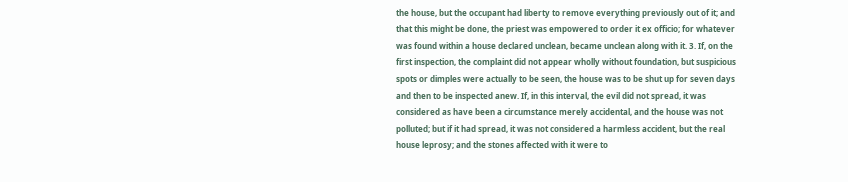the house, but the occupant had liberty to remove everything previously out of it; and that this might be done, the priest was empowered to order it ex officio; for whatever was found within a house declared unclean, became unclean along with it. 3. If, on the first inspection, the complaint did not appear wholly without foundation, but suspicious spots or dimples were actually to be seen, the house was to be shut up for seven days and then to be inspected anew. If, in this interval, the evil did not spread, it was considered as have been a circumstance merely accidental, and the house was not polluted; but if it had spread, it was not considered a harmless accident, but the real house leprosy; and the stones affected with it were to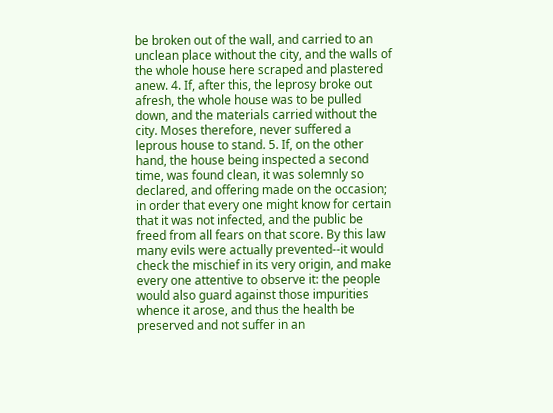be broken out of the wall, and carried to an unclean place without the city, and the walls of the whole house here scraped and plastered anew. 4. If, after this, the leprosy broke out afresh, the whole house was to be pulled down, and the materials carried without the city. Moses therefore, never suffered a leprous house to stand. 5. If, on the other hand, the house being inspected a second time, was found clean, it was solemnly so declared, and offering made on the occasion; in order that every one might know for certain that it was not infected, and the public be freed from all fears on that score. By this law many evils were actually prevented--it would check the mischief in its very origin, and make every one attentive to observe it: the people would also guard against those impurities whence it arose, and thus the health be preserved and not suffer in an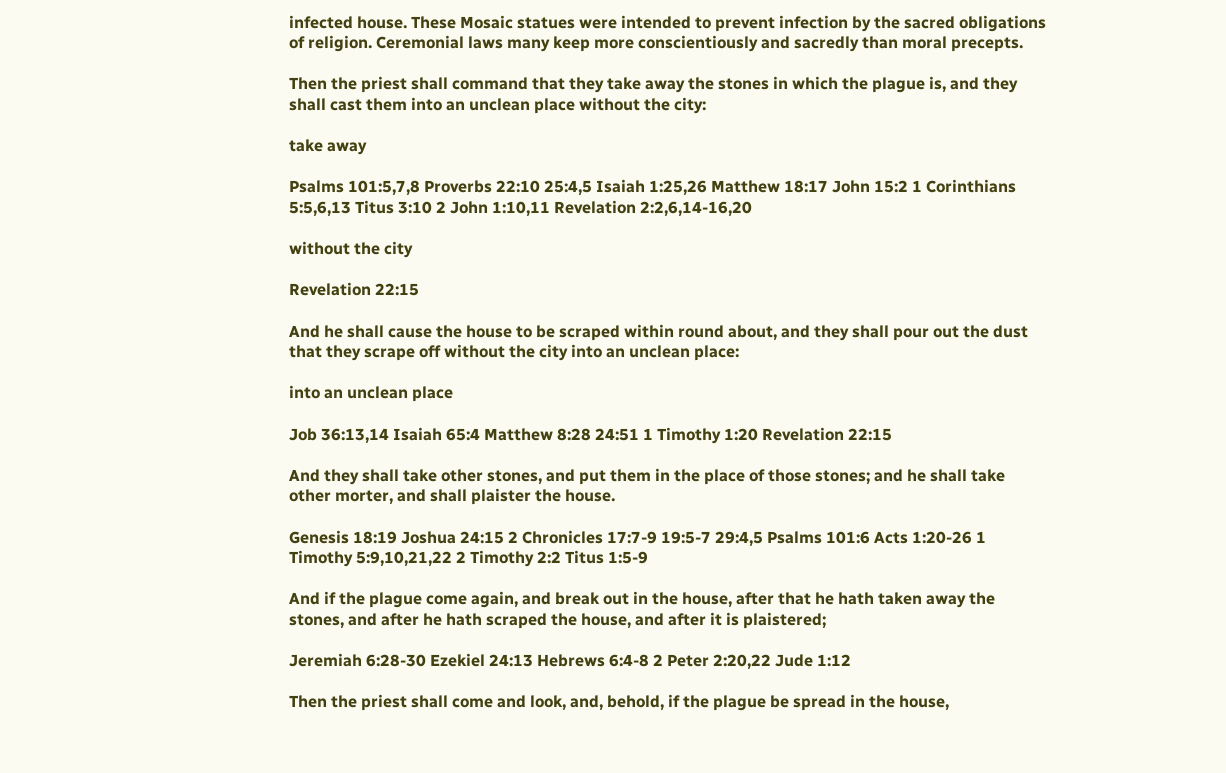infected house. These Mosaic statues were intended to prevent infection by the sacred obligations of religion. Ceremonial laws many keep more conscientiously and sacredly than moral precepts.

Then the priest shall command that they take away the stones in which the plague is, and they shall cast them into an unclean place without the city:

take away

Psalms 101:5,7,8 Proverbs 22:10 25:4,5 Isaiah 1:25,26 Matthew 18:17 John 15:2 1 Corinthians 5:5,6,13 Titus 3:10 2 John 1:10,11 Revelation 2:2,6,14-16,20

without the city

Revelation 22:15

And he shall cause the house to be scraped within round about, and they shall pour out the dust that they scrape off without the city into an unclean place:

into an unclean place

Job 36:13,14 Isaiah 65:4 Matthew 8:28 24:51 1 Timothy 1:20 Revelation 22:15

And they shall take other stones, and put them in the place of those stones; and he shall take other morter, and shall plaister the house.

Genesis 18:19 Joshua 24:15 2 Chronicles 17:7-9 19:5-7 29:4,5 Psalms 101:6 Acts 1:20-26 1 Timothy 5:9,10,21,22 2 Timothy 2:2 Titus 1:5-9

And if the plague come again, and break out in the house, after that he hath taken away the stones, and after he hath scraped the house, and after it is plaistered;

Jeremiah 6:28-30 Ezekiel 24:13 Hebrews 6:4-8 2 Peter 2:20,22 Jude 1:12

Then the priest shall come and look, and, behold, if the plague be spread in the house,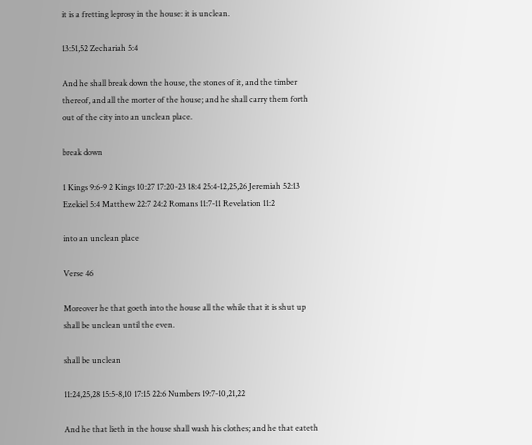it is a fretting leprosy in the house: it is unclean.

13:51,52 Zechariah 5:4

And he shall break down the house, the stones of it, and the timber thereof, and all the morter of the house; and he shall carry them forth out of the city into an unclean place.

break down

1 Kings 9:6-9 2 Kings 10:27 17:20-23 18:4 25:4-12,25,26 Jeremiah 52:13 Ezekiel 5:4 Matthew 22:7 24:2 Romans 11:7-11 Revelation 11:2

into an unclean place

Verse 46

Moreover he that goeth into the house all the while that it is shut up shall be unclean until the even.

shall be unclean

11:24,25,28 15:5-8,10 17:15 22:6 Numbers 19:7-10,21,22

And he that lieth in the house shall wash his clothes; and he that eateth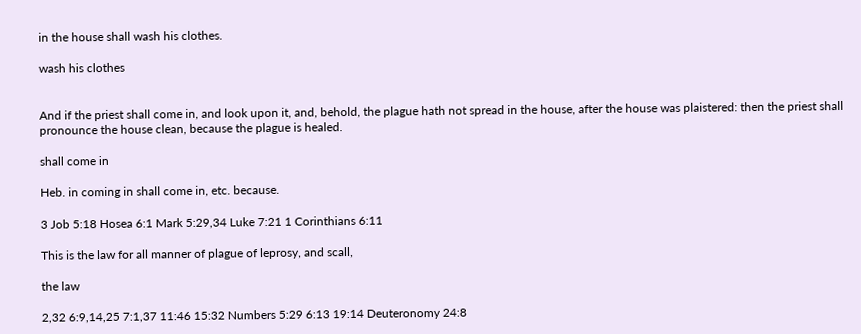in the house shall wash his clothes.

wash his clothes


And if the priest shall come in, and look upon it, and, behold, the plague hath not spread in the house, after the house was plaistered: then the priest shall pronounce the house clean, because the plague is healed.

shall come in

Heb. in coming in shall come in, etc. because.

3 Job 5:18 Hosea 6:1 Mark 5:29,34 Luke 7:21 1 Corinthians 6:11

This is the law for all manner of plague of leprosy, and scall,

the law

2,32 6:9,14,25 7:1,37 11:46 15:32 Numbers 5:29 6:13 19:14 Deuteronomy 24:8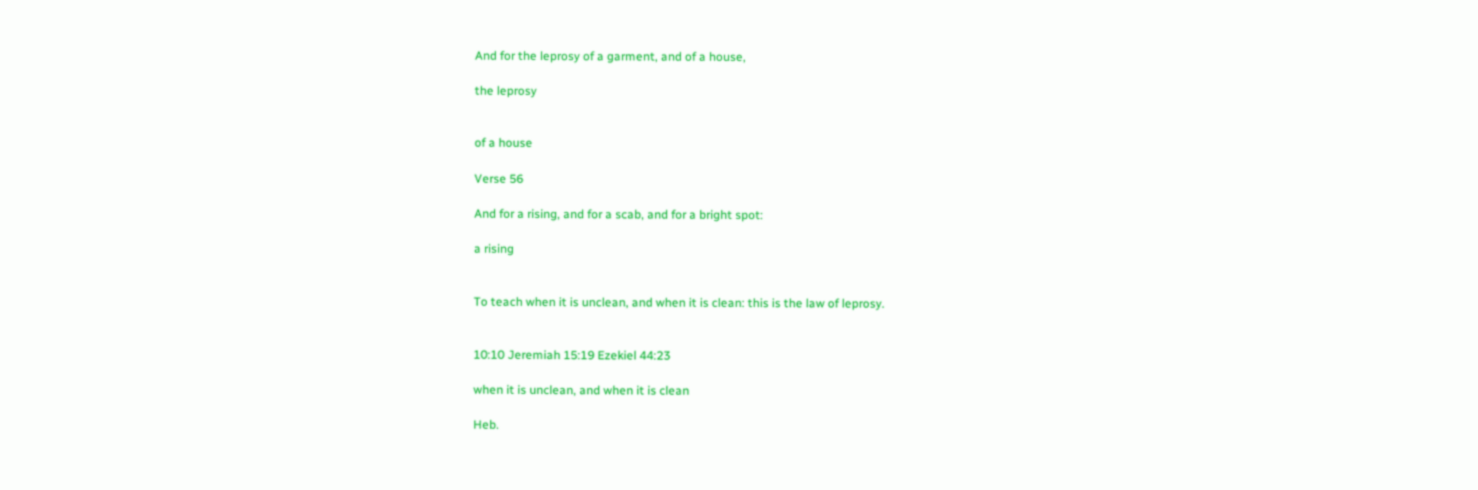And for the leprosy of a garment, and of a house,

the leprosy


of a house

Verse 56

And for a rising, and for a scab, and for a bright spot:

a rising


To teach when it is unclean, and when it is clean: this is the law of leprosy.


10:10 Jeremiah 15:19 Ezekiel 44:23

when it is unclean, and when it is clean

Heb.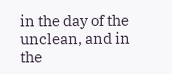in the day of the unclean, and in the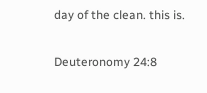day of the clean. this is.

Deuteronomy 24:8